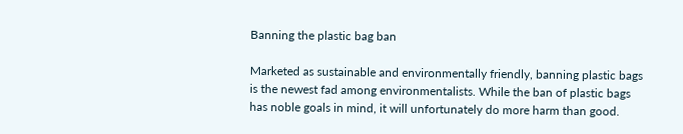Banning the plastic bag ban

Marketed as sustainable and environmentally friendly, banning plastic bags is the newest fad among environmentalists. While the ban of plastic bags has noble goals in mind, it will unfortunately do more harm than good.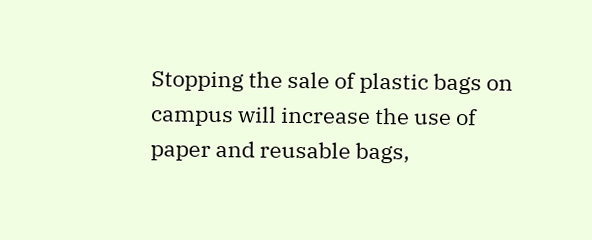Stopping the sale of plastic bags on campus will increase the use of paper and reusable bags,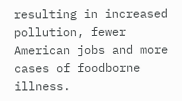resulting in increased pollution, fewer American jobs and more cases of foodborne illness.